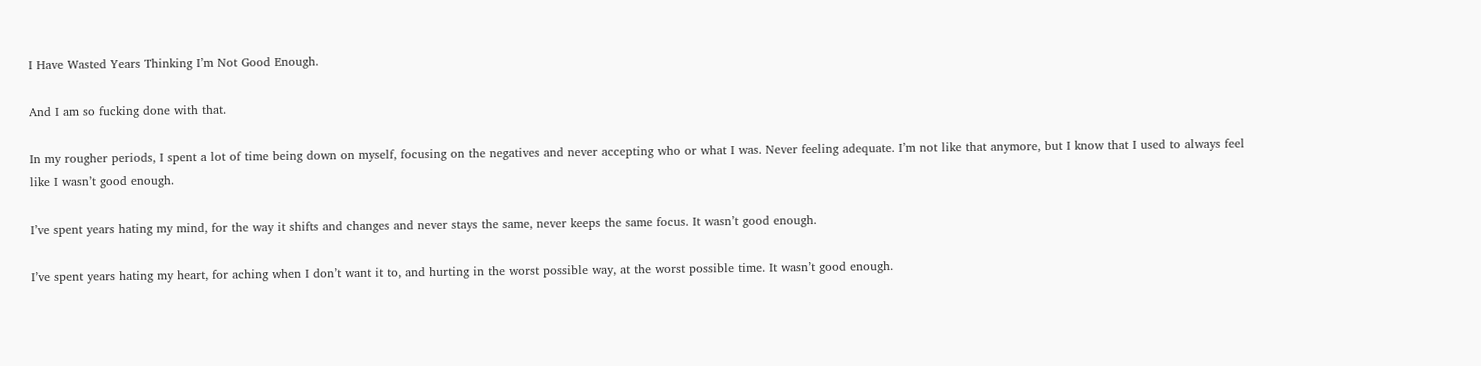I Have Wasted Years Thinking I’m Not Good Enough.

And I am so fucking done with that.

In my rougher periods, I spent a lot of time being down on myself, focusing on the negatives and never accepting who or what I was. Never feeling adequate. I’m not like that anymore, but I know that I used to always feel like I wasn’t good enough.

I’ve spent years hating my mind, for the way it shifts and changes and never stays the same, never keeps the same focus. It wasn’t good enough.

I’ve spent years hating my heart, for aching when I don’t want it to, and hurting in the worst possible way, at the worst possible time. It wasn’t good enough.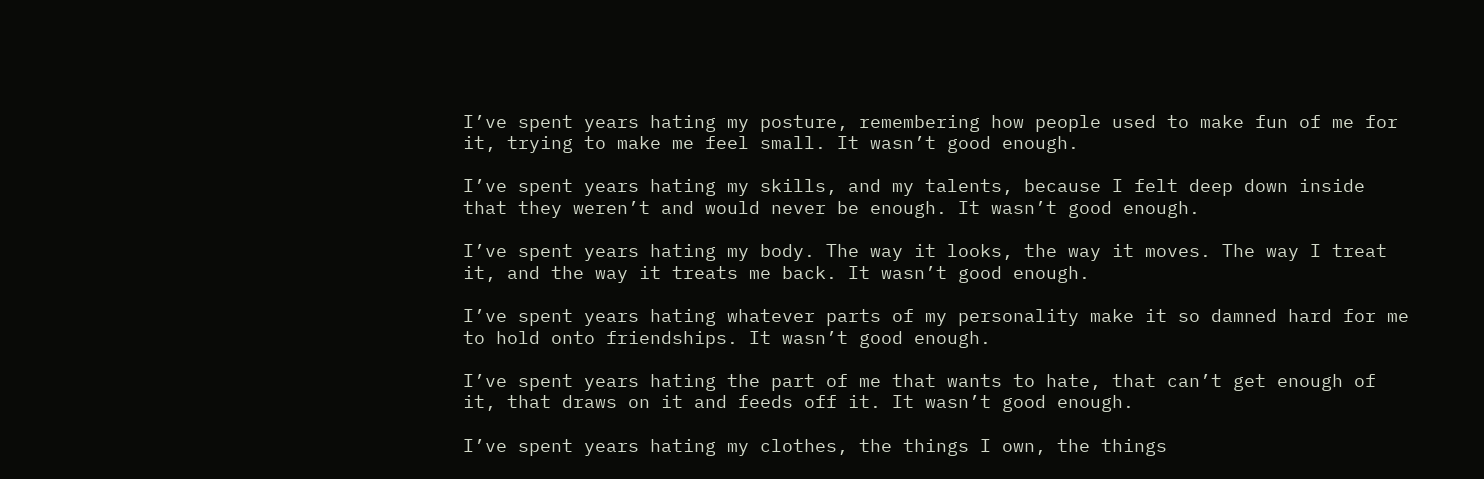I’ve spent years hating my posture, remembering how people used to make fun of me for it, trying to make me feel small. It wasn’t good enough.

I’ve spent years hating my skills, and my talents, because I felt deep down inside that they weren’t and would never be enough. It wasn’t good enough.

I’ve spent years hating my body. The way it looks, the way it moves. The way I treat it, and the way it treats me back. It wasn’t good enough.

I’ve spent years hating whatever parts of my personality make it so damned hard for me to hold onto friendships. It wasn’t good enough.

I’ve spent years hating the part of me that wants to hate, that can’t get enough of it, that draws on it and feeds off it. It wasn’t good enough.

I’ve spent years hating my clothes, the things I own, the things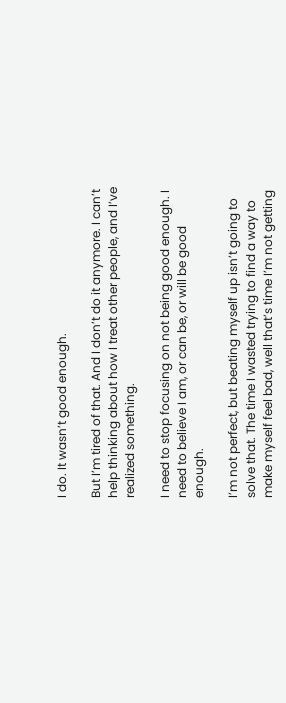I do. It wasn’t good enough.

But I’m tired of that. And I don’t do it anymore. I can’t help thinking about how I treat other people, and I’ve realized something.

I need to stop focusing on not being good enough. I need to believe I am, or can be, or will be good enough.

I’m not perfect, but beating myself up isn’t going to solve that. The time I wasted trying to find a way to make myself feel bad, well that’s time I’m not getting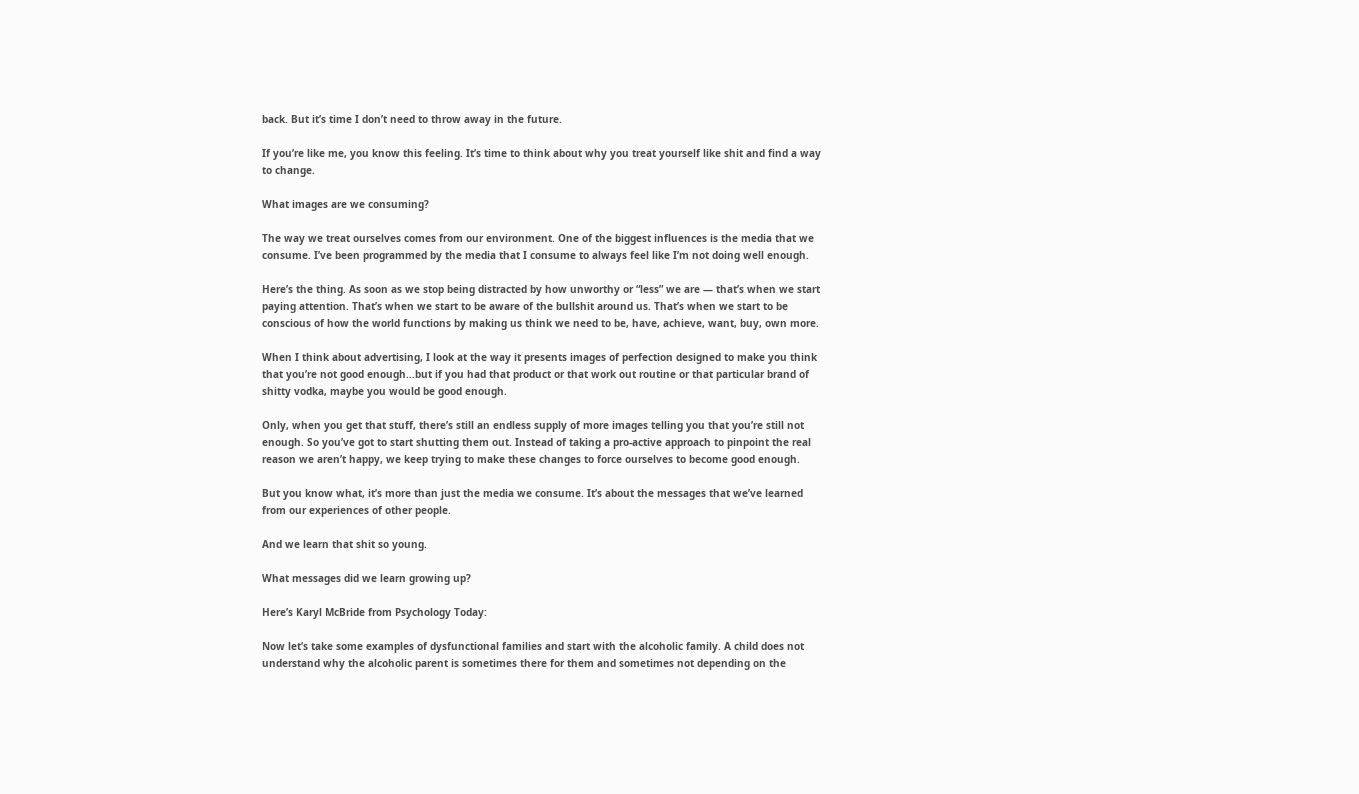back. But it’s time I don’t need to throw away in the future.

If you’re like me, you know this feeling. It’s time to think about why you treat yourself like shit and find a way to change.

What images are we consuming?

The way we treat ourselves comes from our environment. One of the biggest influences is the media that we consume. I’ve been programmed by the media that I consume to always feel like I’m not doing well enough.

Here’s the thing. As soon as we stop being distracted by how unworthy or “less” we are — that’s when we start paying attention. That’s when we start to be aware of the bullshit around us. That’s when we start to be conscious of how the world functions by making us think we need to be, have, achieve, want, buy, own more.

When I think about advertising, I look at the way it presents images of perfection designed to make you think that you’re not good enough…but if you had that product or that work out routine or that particular brand of shitty vodka, maybe you would be good enough.

Only, when you get that stuff, there’s still an endless supply of more images telling you that you’re still not enough. So you’ve got to start shutting them out. Instead of taking a pro-active approach to pinpoint the real reason we aren’t happy, we keep trying to make these changes to force ourselves to become good enough.

But you know what, it’s more than just the media we consume. It’s about the messages that we’ve learned from our experiences of other people.

And we learn that shit so young.

What messages did we learn growing up?

Here’s Karyl McBride from Psychology Today:

Now let’s take some examples of dysfunctional families and start with the alcoholic family. A child does not understand why the alcoholic parent is sometimes there for them and sometimes not depending on the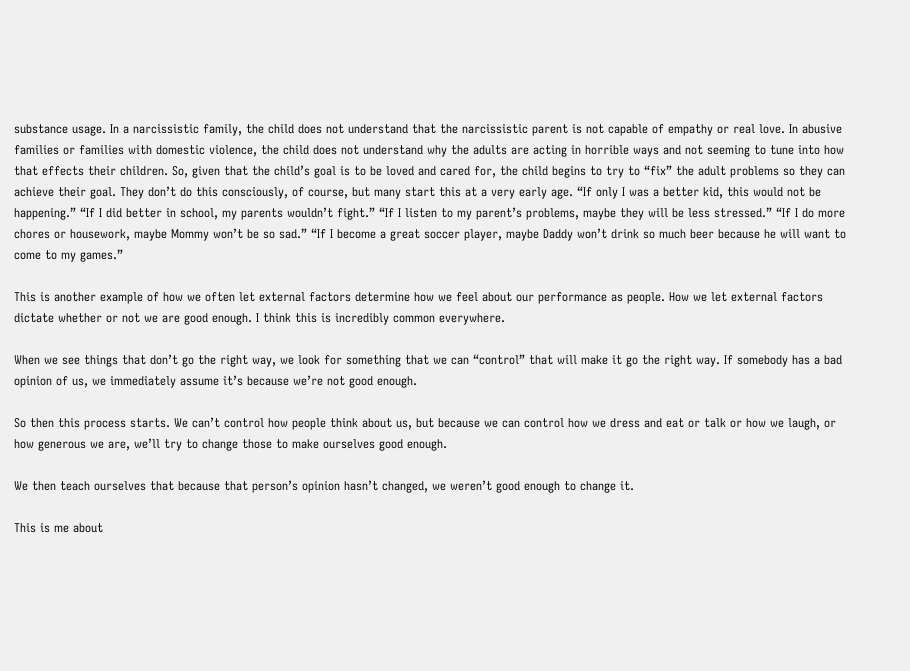substance usage. In a narcissistic family, the child does not understand that the narcissistic parent is not capable of empathy or real love. In abusive families or families with domestic violence, the child does not understand why the adults are acting in horrible ways and not seeming to tune into how that effects their children. So, given that the child’s goal is to be loved and cared for, the child begins to try to “fix” the adult problems so they can achieve their goal. They don’t do this consciously, of course, but many start this at a very early age. “If only I was a better kid, this would not be happening.” “If I did better in school, my parents wouldn’t fight.” “If I listen to my parent’s problems, maybe they will be less stressed.” “If I do more chores or housework, maybe Mommy won’t be so sad.” “If I become a great soccer player, maybe Daddy won’t drink so much beer because he will want to come to my games.”

This is another example of how we often let external factors determine how we feel about our performance as people. How we let external factors dictate whether or not we are good enough. I think this is incredibly common everywhere.

When we see things that don’t go the right way, we look for something that we can “control” that will make it go the right way. If somebody has a bad opinion of us, we immediately assume it’s because we’re not good enough.

So then this process starts. We can’t control how people think about us, but because we can control how we dress and eat or talk or how we laugh, or how generous we are, we’ll try to change those to make ourselves good enough.

We then teach ourselves that because that person’s opinion hasn’t changed, we weren’t good enough to change it.

This is me about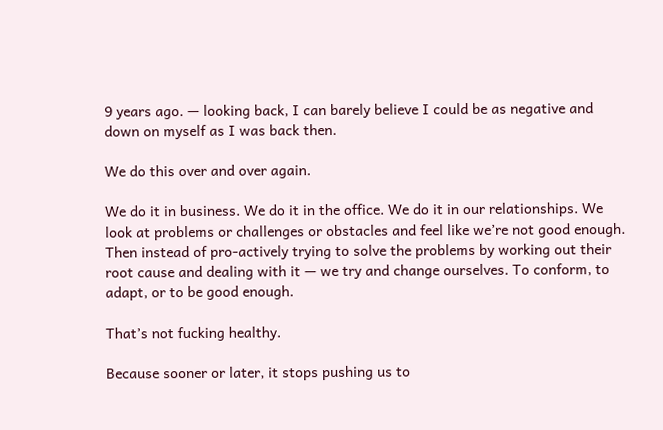9 years ago. — looking back, I can barely believe I could be as negative and down on myself as I was back then.

We do this over and over again.

We do it in business. We do it in the office. We do it in our relationships. We look at problems or challenges or obstacles and feel like we’re not good enough. Then instead of pro-actively trying to solve the problems by working out their root cause and dealing with it — we try and change ourselves. To conform, to adapt, or to be good enough.

That’s not fucking healthy.

Because sooner or later, it stops pushing us to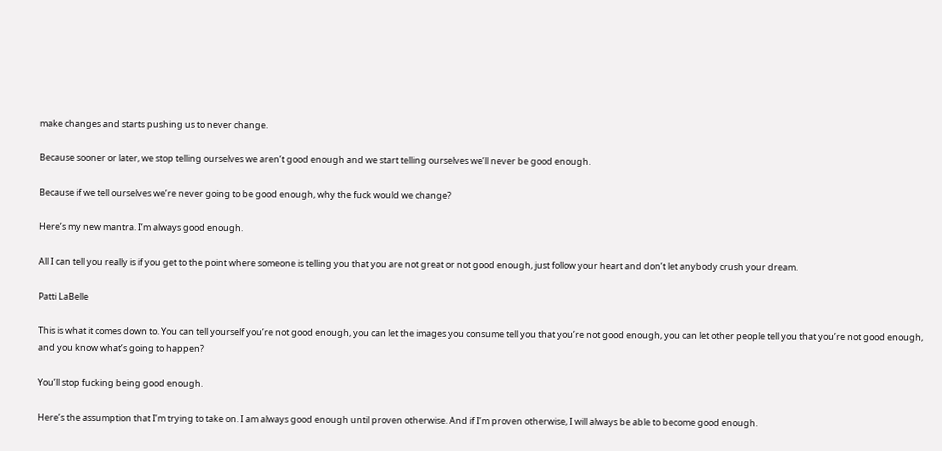make changes and starts pushing us to never change.

Because sooner or later, we stop telling ourselves we aren’t good enough and we start telling ourselves we’ll never be good enough.

Because if we tell ourselves we’re never going to be good enough, why the fuck would we change?

Here’s my new mantra. I’m always good enough.

All I can tell you really is if you get to the point where someone is telling you that you are not great or not good enough, just follow your heart and don’t let anybody crush your dream.

Patti LaBelle

This is what it comes down to. You can tell yourself you’re not good enough, you can let the images you consume tell you that you’re not good enough, you can let other people tell you that you’re not good enough, and you know what’s going to happen?

You’ll stop fucking being good enough.

Here’s the assumption that I’m trying to take on. I am always good enough until proven otherwise. And if I’m proven otherwise, I will always be able to become good enough.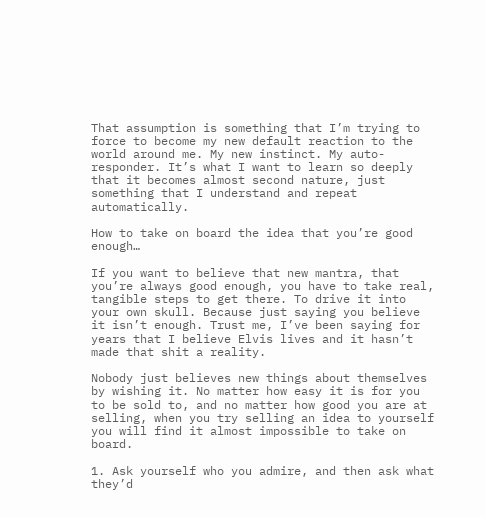That assumption is something that I’m trying to force to become my new default reaction to the world around me. My new instinct. My auto-responder. It’s what I want to learn so deeply that it becomes almost second nature, just something that I understand and repeat automatically.

How to take on board the idea that you’re good enough…

If you want to believe that new mantra, that you’re always good enough, you have to take real, tangible steps to get there. To drive it into your own skull. Because just saying you believe it isn’t enough. Trust me, I’ve been saying for years that I believe Elvis lives and it hasn’t made that shit a reality.

Nobody just believes new things about themselves by wishing it. No matter how easy it is for you to be sold to, and no matter how good you are at selling, when you try selling an idea to yourself you will find it almost impossible to take on board.

1. Ask yourself who you admire, and then ask what they’d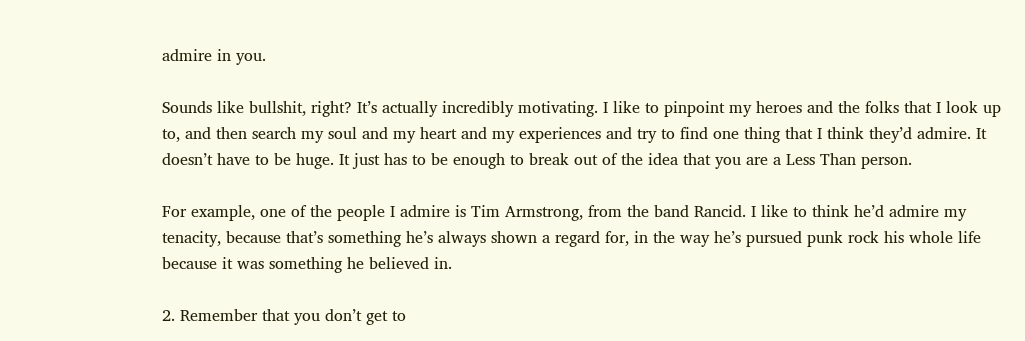admire in you.

Sounds like bullshit, right? It’s actually incredibly motivating. I like to pinpoint my heroes and the folks that I look up to, and then search my soul and my heart and my experiences and try to find one thing that I think they’d admire. It doesn’t have to be huge. It just has to be enough to break out of the idea that you are a Less Than person.

For example, one of the people I admire is Tim Armstrong, from the band Rancid. I like to think he’d admire my tenacity, because that’s something he’s always shown a regard for, in the way he’s pursued punk rock his whole life because it was something he believed in.

2. Remember that you don’t get to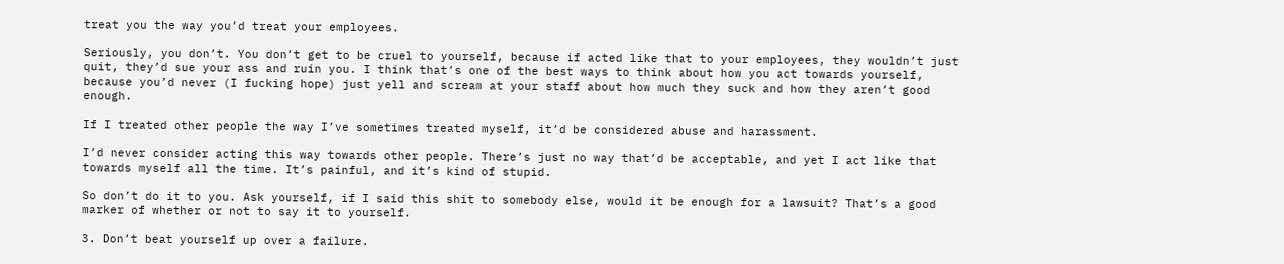treat you the way you’d treat your employees.

Seriously, you don’t. You don’t get to be cruel to yourself, because if acted like that to your employees, they wouldn’t just quit, they’d sue your ass and ruin you. I think that’s one of the best ways to think about how you act towards yourself, because you’d never (I fucking hope) just yell and scream at your staff about how much they suck and how they aren’t good enough.

If I treated other people the way I’ve sometimes treated myself, it’d be considered abuse and harassment.

I’d never consider acting this way towards other people. There’s just no way that’d be acceptable, and yet I act like that towards myself all the time. It’s painful, and it’s kind of stupid.

So don’t do it to you. Ask yourself, if I said this shit to somebody else, would it be enough for a lawsuit? That’s a good marker of whether or not to say it to yourself.

3. Don’t beat yourself up over a failure.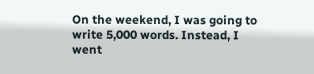On the weekend, I was going to write 5,000 words. Instead, I went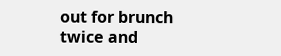out for brunch twice and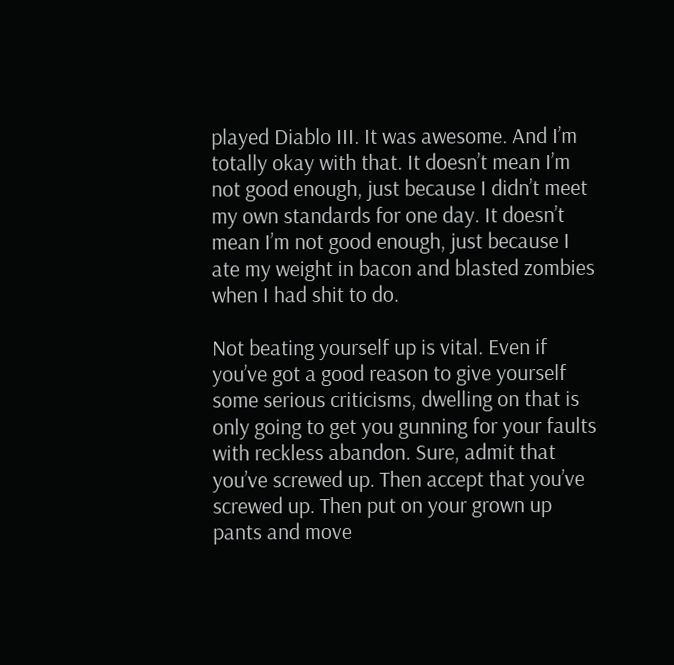played Diablo III. It was awesome. And I’m totally okay with that. It doesn’t mean I’m not good enough, just because I didn’t meet my own standards for one day. It doesn’t mean I’m not good enough, just because I ate my weight in bacon and blasted zombies when I had shit to do.

Not beating yourself up is vital. Even if you’ve got a good reason to give yourself some serious criticisms, dwelling on that is only going to get you gunning for your faults with reckless abandon. Sure, admit that you’ve screwed up. Then accept that you’ve screwed up. Then put on your grown up pants and move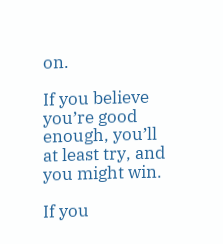on.

If you believe you’re good enough, you’ll at least try, and you might win.

If you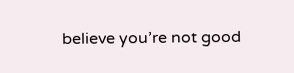believe you’re not good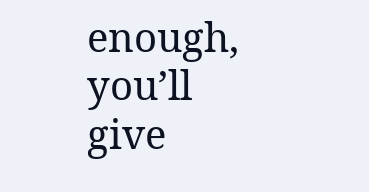enough, you’ll give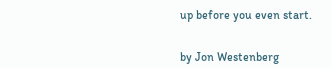up before you even start.


by Jon Westenberg